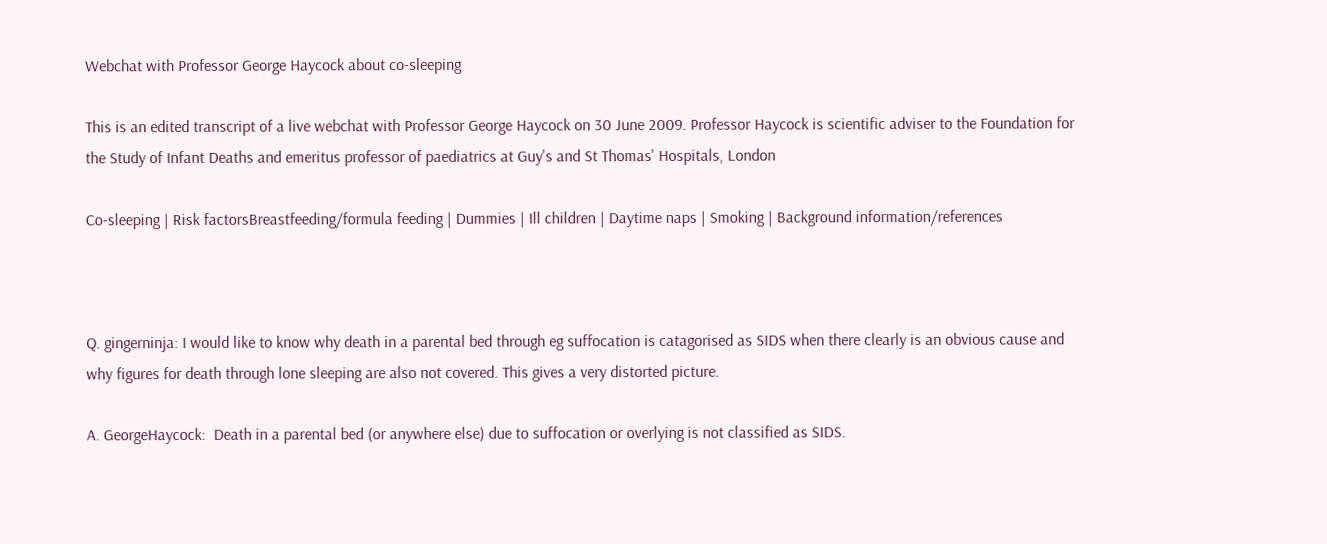Webchat with Professor George Haycock about co-sleeping

This is an edited transcript of a live webchat with Professor George Haycock on 30 June 2009. Professor Haycock is scientific adviser to the Foundation for the Study of Infant Deaths and emeritus professor of paediatrics at Guy's and St Thomas' Hospitals, London

Co-sleeping | Risk factorsBreastfeeding/formula feeding | Dummies | Ill children | Daytime naps | Smoking | Background information/references



Q. gingerninja: I would like to know why death in a parental bed through eg suffocation is catagorised as SIDS when there clearly is an obvious cause and why figures for death through lone sleeping are also not covered. This gives a very distorted picture.

A. GeorgeHaycock:  Death in a parental bed (or anywhere else) due to suffocation or overlying is not classified as SIDS.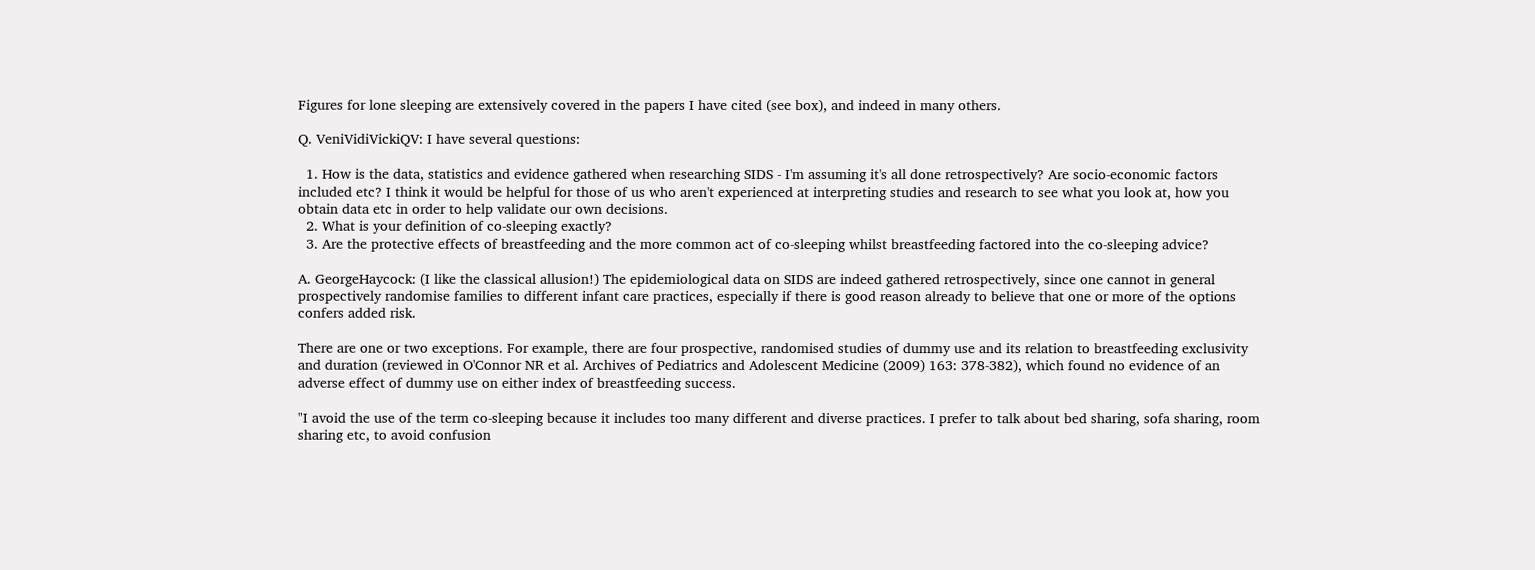Figures for lone sleeping are extensively covered in the papers I have cited (see box), and indeed in many others.

Q. VeniVidiVickiQV: I have several questions:

  1. How is the data, statistics and evidence gathered when researching SIDS - I'm assuming it's all done retrospectively? Are socio-economic factors included etc? I think it would be helpful for those of us who aren't experienced at interpreting studies and research to see what you look at, how you obtain data etc in order to help validate our own decisions.
  2. What is your definition of co-sleeping exactly?
  3. Are the protective effects of breastfeeding and the more common act of co-sleeping whilst breastfeeding factored into the co-sleeping advice?

A. GeorgeHaycock: (I like the classical allusion!) The epidemiological data on SIDS are indeed gathered retrospectively, since one cannot in general prospectively randomise families to different infant care practices, especially if there is good reason already to believe that one or more of the options confers added risk.

There are one or two exceptions. For example, there are four prospective, randomised studies of dummy use and its relation to breastfeeding exclusivity and duration (reviewed in O'Connor NR et al. Archives of Pediatrics and Adolescent Medicine (2009) 163: 378-382), which found no evidence of an adverse effect of dummy use on either index of breastfeeding success.

"I avoid the use of the term co-sleeping because it includes too many different and diverse practices. I prefer to talk about bed sharing, sofa sharing, room sharing etc, to avoid confusion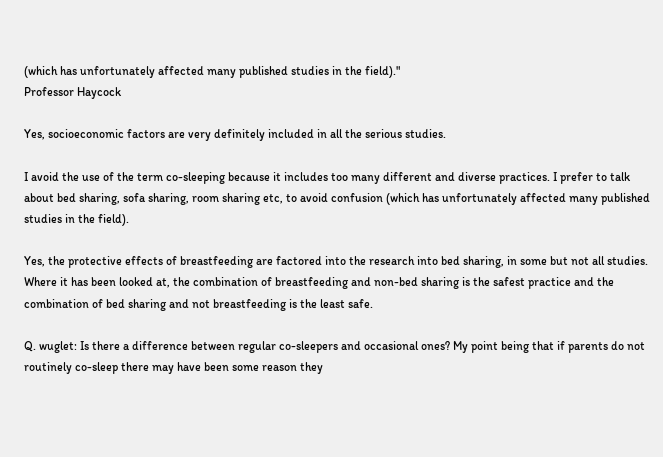(which has unfortunately affected many published studies in the field)."
Professor Haycock

Yes, socioeconomic factors are very definitely included in all the serious studies.

I avoid the use of the term co-sleeping because it includes too many different and diverse practices. I prefer to talk about bed sharing, sofa sharing, room sharing etc, to avoid confusion (which has unfortunately affected many published studies in the field).

Yes, the protective effects of breastfeeding are factored into the research into bed sharing, in some but not all studies. Where it has been looked at, the combination of breastfeeding and non-bed sharing is the safest practice and the combination of bed sharing and not breastfeeding is the least safe.

Q. wuglet: Is there a difference between regular co-sleepers and occasional ones? My point being that if parents do not routinely co-sleep there may have been some reason they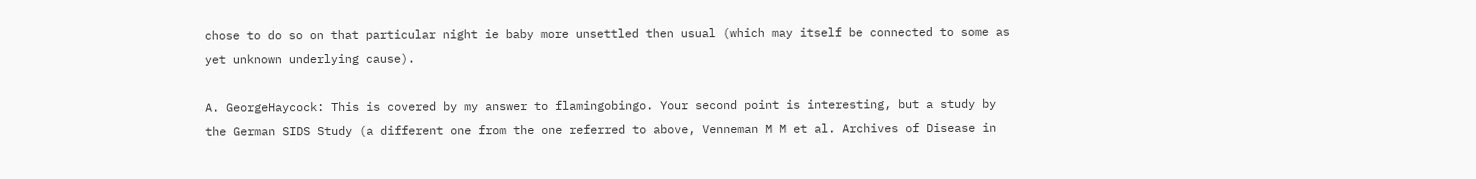chose to do so on that particular night ie baby more unsettled then usual (which may itself be connected to some as yet unknown underlying cause).

A. GeorgeHaycock: This is covered by my answer to flamingobingo. Your second point is interesting, but a study by the German SIDS Study (a different one from the one referred to above, Venneman M M et al. Archives of Disease in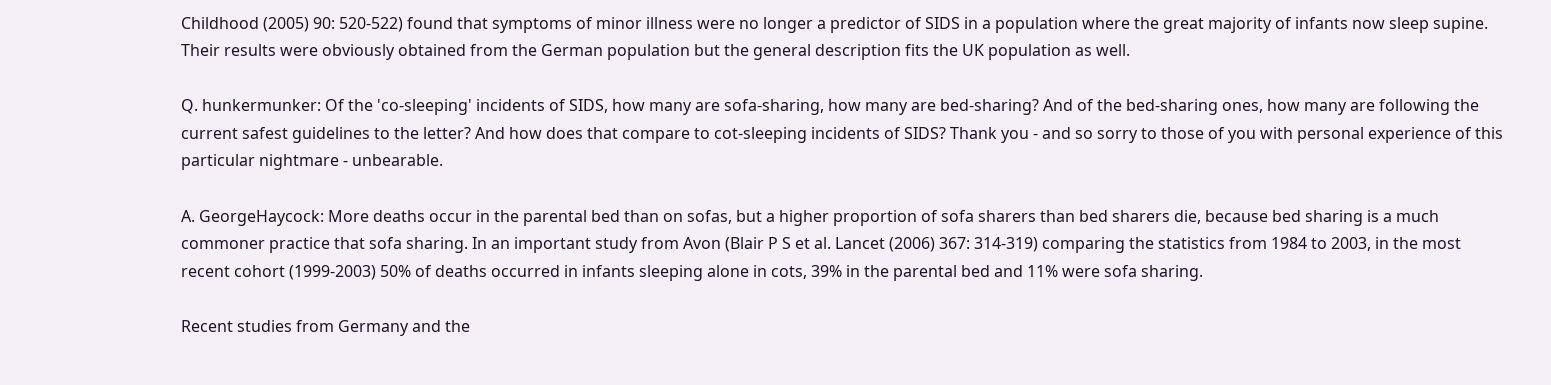Childhood (2005) 90: 520-522) found that symptoms of minor illness were no longer a predictor of SIDS in a population where the great majority of infants now sleep supine. Their results were obviously obtained from the German population but the general description fits the UK population as well.

Q. hunkermunker: Of the 'co-sleeping' incidents of SIDS, how many are sofa-sharing, how many are bed-sharing? And of the bed-sharing ones, how many are following the current safest guidelines to the letter? And how does that compare to cot-sleeping incidents of SIDS? Thank you - and so sorry to those of you with personal experience of this particular nightmare - unbearable.

A. GeorgeHaycock: More deaths occur in the parental bed than on sofas, but a higher proportion of sofa sharers than bed sharers die, because bed sharing is a much commoner practice that sofa sharing. In an important study from Avon (Blair P S et al. Lancet (2006) 367: 314-319) comparing the statistics from 1984 to 2003, in the most recent cohort (1999-2003) 50% of deaths occurred in infants sleeping alone in cots, 39% in the parental bed and 11% were sofa sharing.

Recent studies from Germany and the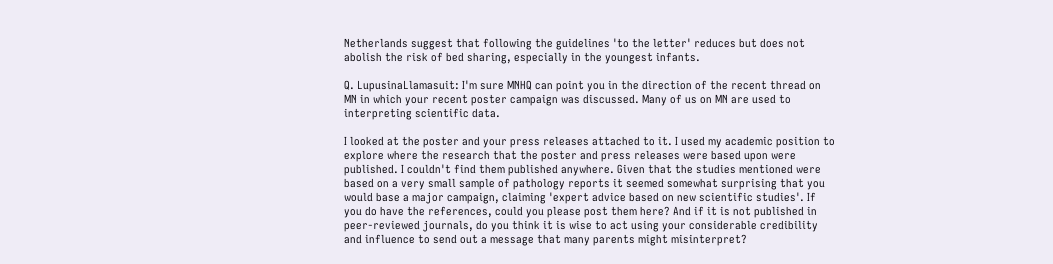Netherlands suggest that following the guidelines 'to the letter' reduces but does not abolish the risk of bed sharing, especially in the youngest infants.

Q. LupusinaLlamasuit: I'm sure MNHQ can point you in the direction of the recent thread on MN in which your recent poster campaign was discussed. Many of us on MN are used to interpreting scientific data.

I looked at the poster and your press releases attached to it. I used my academic position to explore where the research that the poster and press releases were based upon were published. I couldn't find them published anywhere. Given that the studies mentioned were based on a very small sample of pathology reports it seemed somewhat surprising that you would base a major campaign, claiming 'expert advice based on new scientific studies'. If you do have the references, could you please post them here? And if it is not published in peer-reviewed journals, do you think it is wise to act using your considerable credibility and influence to send out a message that many parents might misinterpret?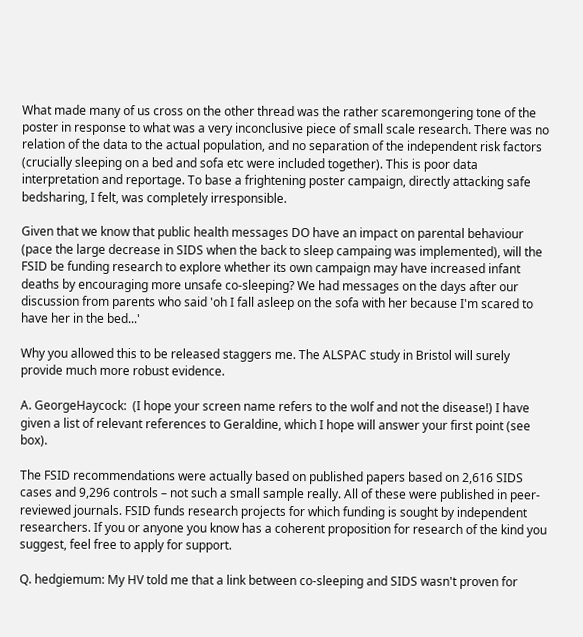What made many of us cross on the other thread was the rather scaremongering tone of the poster in response to what was a very inconclusive piece of small scale research. There was no relation of the data to the actual population, and no separation of the independent risk factors (crucially sleeping on a bed and sofa etc were included together). This is poor data interpretation and reportage. To base a frightening poster campaign, directly attacking safe bedsharing, I felt, was completely irresponsible.

Given that we know that public health messages DO have an impact on parental behaviour (pace the large decrease in SIDS when the back to sleep campaing was implemented), will the FSID be funding research to explore whether its own campaign may have increased infant deaths by encouraging more unsafe co-sleeping? We had messages on the days after our discussion from parents who said 'oh I fall asleep on the sofa with her because I'm scared to have her in the bed...'

Why you allowed this to be released staggers me. The ALSPAC study in Bristol will surely provide much more robust evidence.

A. GeorgeHaycock:  (I hope your screen name refers to the wolf and not the disease!) I have given a list of relevant references to Geraldine, which I hope will answer your first point (see box).

The FSID recommendations were actually based on published papers based on 2,616 SIDS cases and 9,296 controls – not such a small sample really. All of these were published in peer-reviewed journals. FSID funds research projects for which funding is sought by independent researchers. If you or anyone you know has a coherent proposition for research of the kind you suggest, feel free to apply for support.

Q. hedgiemum: My HV told me that a link between co-sleeping and SIDS wasn't proven for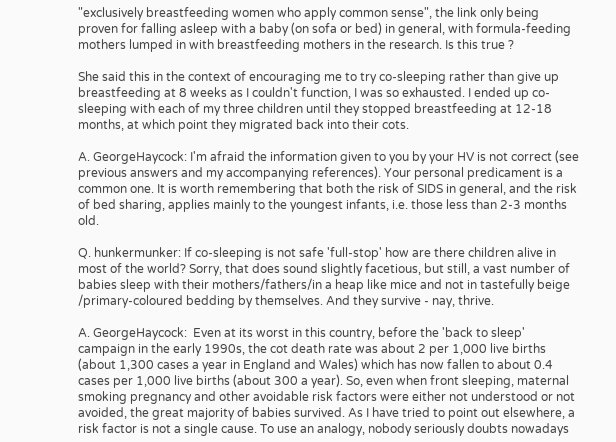"exclusively breastfeeding women who apply common sense", the link only being proven for falling asleep with a baby (on sofa or bed) in general, with formula-feeding mothers lumped in with breastfeeding mothers in the research. Is this true ?

She said this in the context of encouraging me to try co-sleeping rather than give up breastfeeding at 8 weeks as I couldn't function, I was so exhausted. I ended up co-sleeping with each of my three children until they stopped breastfeeding at 12-18 months, at which point they migrated back into their cots.

A. GeorgeHaycock: I'm afraid the information given to you by your HV is not correct (see previous answers and my accompanying references). Your personal predicament is a common one. It is worth remembering that both the risk of SIDS in general, and the risk of bed sharing, applies mainly to the youngest infants, i.e. those less than 2-3 months old.

Q. hunkermunker: If co-sleeping is not safe 'full-stop' how are there children alive in most of the world? Sorry, that does sound slightly facetious, but still, a vast number of babies sleep with their mothers/fathers/in a heap like mice and not in tastefully beige /primary-coloured bedding by themselves. And they survive - nay, thrive.

A. GeorgeHaycock:  Even at its worst in this country, before the 'back to sleep' campaign in the early 1990s, the cot death rate was about 2 per 1,000 live births (about 1,300 cases a year in England and Wales) which has now fallen to about 0.4 cases per 1,000 live births (about 300 a year). So, even when front sleeping, maternal smoking pregnancy and other avoidable risk factors were either not understood or not avoided, the great majority of babies survived. As I have tried to point out elsewhere, a risk factor is not a single cause. To use an analogy, nobody seriously doubts nowadays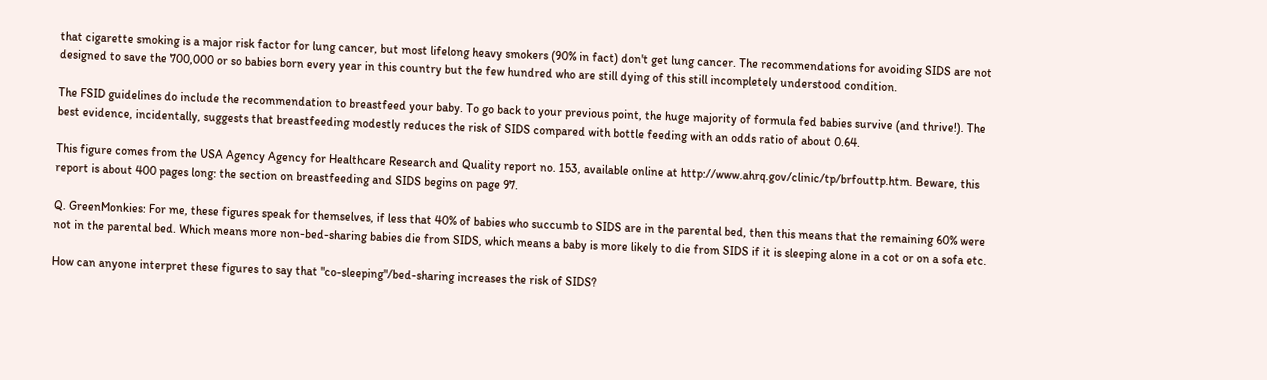that cigarette smoking is a major risk factor for lung cancer, but most lifelong heavy smokers (90% in fact) don't get lung cancer. The recommendations for avoiding SIDS are not designed to save the 700,000 or so babies born every year in this country but the few hundred who are still dying of this still incompletely understood condition.

The FSID guidelines do include the recommendation to breastfeed your baby. To go back to your previous point, the huge majority of formula fed babies survive (and thrive!). The best evidence, incidentally, suggests that breastfeeding modestly reduces the risk of SIDS compared with bottle feeding with an odds ratio of about 0.64.

This figure comes from the USA Agency Agency for Healthcare Research and Quality report no. 153, available online at http://www.ahrq.gov/clinic/tp/brfouttp.htm. Beware, this report is about 400 pages long: the section on breastfeeding and SIDS begins on page 97.

Q. GreenMonkies: For me, these figures speak for themselves, if less that 40% of babies who succumb to SIDS are in the parental bed, then this means that the remaining 60% were not in the parental bed. Which means more non-bed-sharing babies die from SIDS, which means a baby is more likely to die from SIDS if it is sleeping alone in a cot or on a sofa etc.

How can anyone interpret these figures to say that "co-sleeping"/bed-sharing increases the risk of SIDS?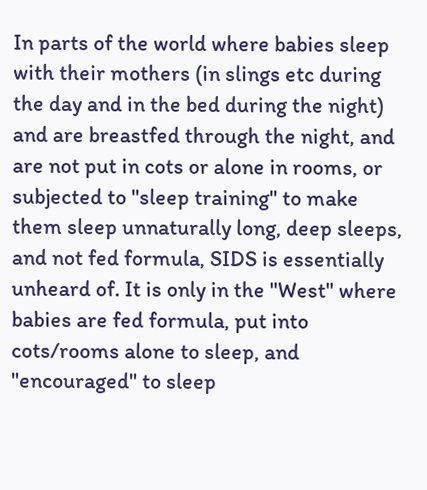In parts of the world where babies sleep with their mothers (in slings etc during the day and in the bed during the night) and are breastfed through the night, and are not put in cots or alone in rooms, or subjected to "sleep training" to make them sleep unnaturally long, deep sleeps, and not fed formula, SIDS is essentially unheard of. It is only in the "West" where babies are fed formula, put into cots/rooms alone to sleep, and "encouraged" to sleep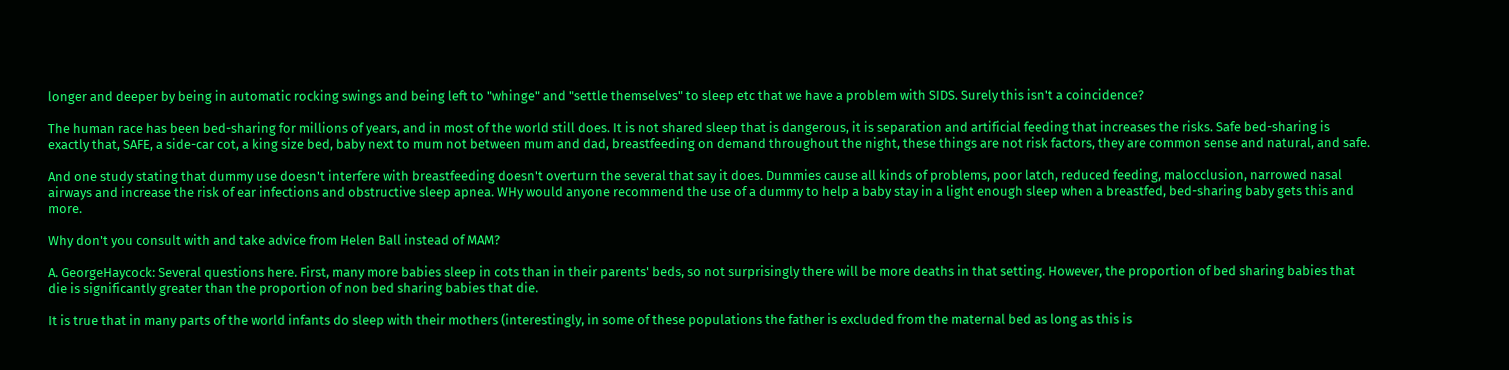longer and deeper by being in automatic rocking swings and being left to "whinge" and "settle themselves" to sleep etc that we have a problem with SIDS. Surely this isn't a coincidence?

The human race has been bed-sharing for millions of years, and in most of the world still does. It is not shared sleep that is dangerous, it is separation and artificial feeding that increases the risks. Safe bed-sharing is exactly that, SAFE, a side-car cot, a king size bed, baby next to mum not between mum and dad, breastfeeding on demand throughout the night, these things are not risk factors, they are common sense and natural, and safe.

And one study stating that dummy use doesn't interfere with breastfeeding doesn't overturn the several that say it does. Dummies cause all kinds of problems, poor latch, reduced feeding, malocclusion, narrowed nasal airways and increase the risk of ear infections and obstructive sleep apnea. WHy would anyone recommend the use of a dummy to help a baby stay in a light enough sleep when a breastfed, bed-sharing baby gets this and more.

Why don't you consult with and take advice from Helen Ball instead of MAM?

A. GeorgeHaycock: Several questions here. First, many more babies sleep in cots than in their parents' beds, so not surprisingly there will be more deaths in that setting. However, the proportion of bed sharing babies that die is significantly greater than the proportion of non bed sharing babies that die.

It is true that in many parts of the world infants do sleep with their mothers (interestingly, in some of these populations the father is excluded from the maternal bed as long as this is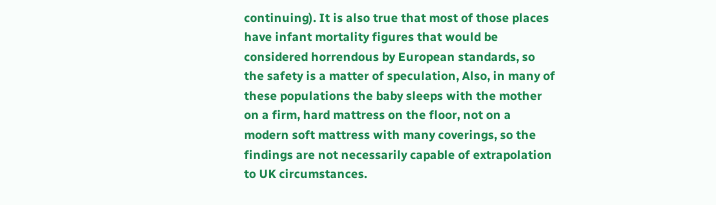continuing). It is also true that most of those places have infant mortality figures that would be considered horrendous by European standards, so the safety is a matter of speculation, Also, in many of these populations the baby sleeps with the mother on a firm, hard mattress on the floor, not on a modern soft mattress with many coverings, so the findings are not necessarily capable of extrapolation to UK circumstances.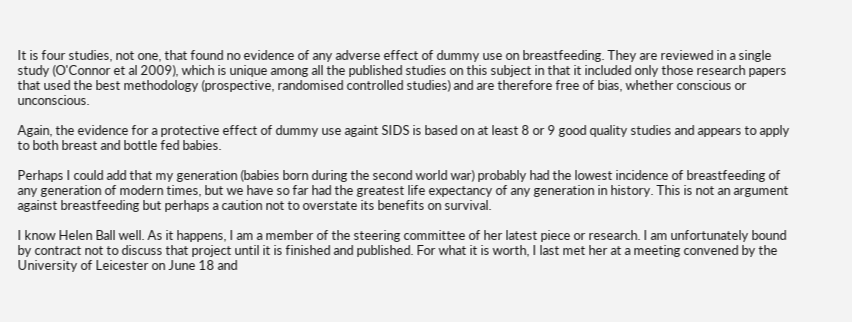It is four studies, not one, that found no evidence of any adverse effect of dummy use on breastfeeding. They are reviewed in a single study (O'Connor et al 2009), which is unique among all the published studies on this subject in that it included only those research papers that used the best methodology (prospective, randomised controlled studies) and are therefore free of bias, whether conscious or unconscious.

Again, the evidence for a protective effect of dummy use againt SIDS is based on at least 8 or 9 good quality studies and appears to apply to both breast and bottle fed babies.

Perhaps I could add that my generation (babies born during the second world war) probably had the lowest incidence of breastfeeding of any generation of modern times, but we have so far had the greatest life expectancy of any generation in history. This is not an argument against breastfeeding but perhaps a caution not to overstate its benefits on survival.

I know Helen Ball well. As it happens, I am a member of the steering committee of her latest piece or research. I am unfortunately bound by contract not to discuss that project until it is finished and published. For what it is worth, I last met her at a meeting convened by the University of Leicester on June 18 and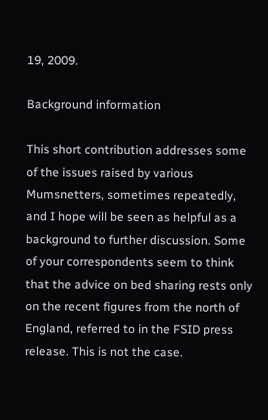19, 2009.

Background information

This short contribution addresses some of the issues raised by various Mumsnetters, sometimes repeatedly, and I hope will be seen as helpful as a background to further discussion. Some of your correspondents seem to think that the advice on bed sharing rests only on the recent figures from the north of England, referred to in the FSID press release. This is not the case.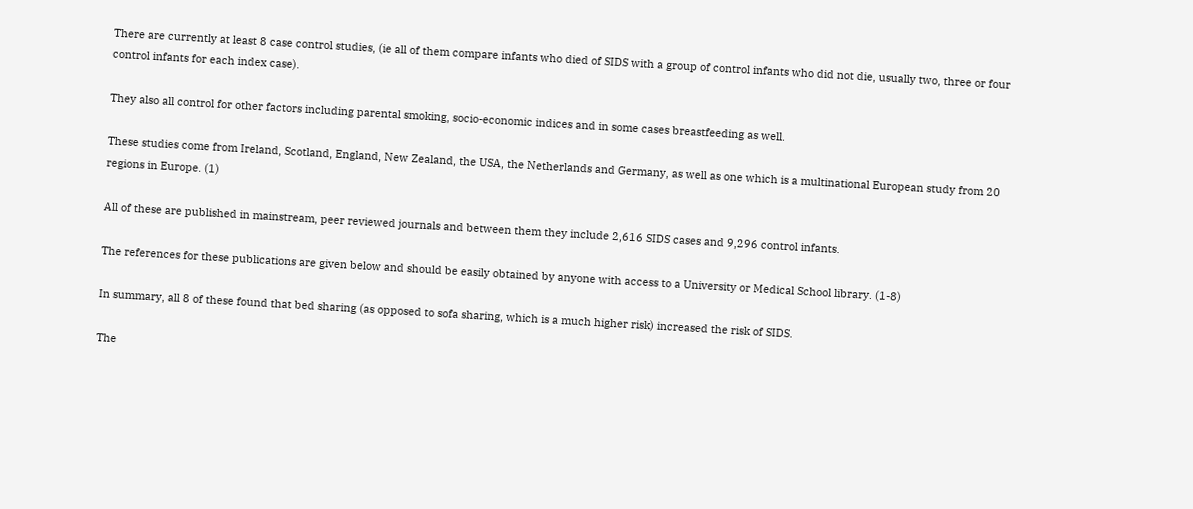There are currently at least 8 case control studies, (ie all of them compare infants who died of SIDS with a group of control infants who did not die, usually two, three or four control infants for each index case).

They also all control for other factors including parental smoking, socio-economic indices and in some cases breastfeeding as well.

These studies come from Ireland, Scotland, England, New Zealand, the USA, the Netherlands and Germany, as well as one which is a multinational European study from 20 regions in Europe. (1)

All of these are published in mainstream, peer reviewed journals and between them they include 2,616 SIDS cases and 9,296 control infants.

The references for these publications are given below and should be easily obtained by anyone with access to a University or Medical School library. (1-8)

In summary, all 8 of these found that bed sharing (as opposed to sofa sharing, which is a much higher risk) increased the risk of SIDS.

The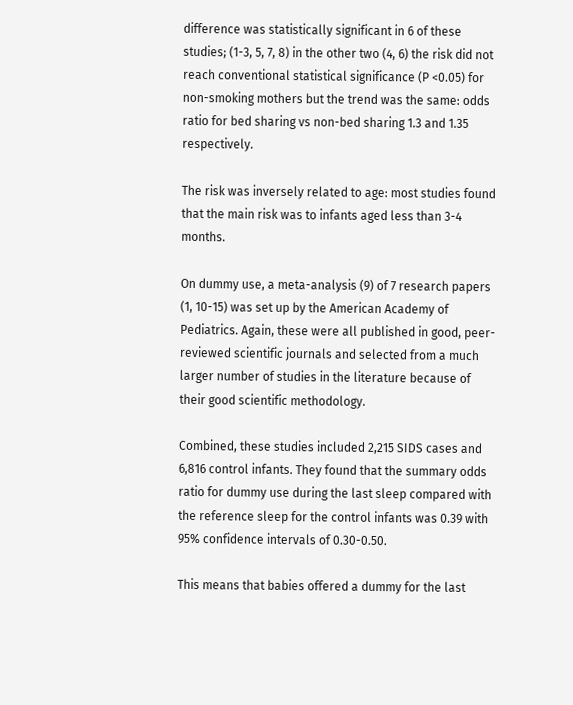difference was statistically significant in 6 of these studies; (1-3, 5, 7, 8) in the other two (4, 6) the risk did not reach conventional statistical significance (P <0.05) for non-smoking mothers but the trend was the same: odds ratio for bed sharing vs non-bed sharing 1.3 and 1.35 respectively.

The risk was inversely related to age: most studies found that the main risk was to infants aged less than 3-4 months.

On dummy use, a meta-analysis (9) of 7 research papers (1, 10-15) was set up by the American Academy of Pediatrics. Again, these were all published in good, peer-reviewed scientific journals and selected from a much larger number of studies in the literature because of their good scientific methodology.

Combined, these studies included 2,215 SIDS cases and 6,816 control infants. They found that the summary odds ratio for dummy use during the last sleep compared with the reference sleep for the control infants was 0.39 with 95% confidence intervals of 0.30-0.50.

This means that babies offered a dummy for the last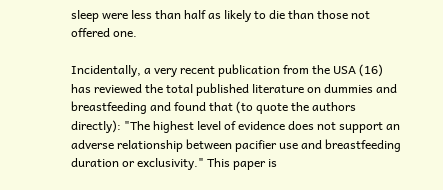sleep were less than half as likely to die than those not offered one.

Incidentally, a very recent publication from the USA (16) has reviewed the total published literature on dummies and breastfeeding and found that (to quote the authors directly): "The highest level of evidence does not support an adverse relationship between pacifier use and breastfeeding duration or exclusivity." This paper is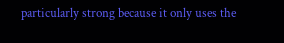particularly strong because it only uses the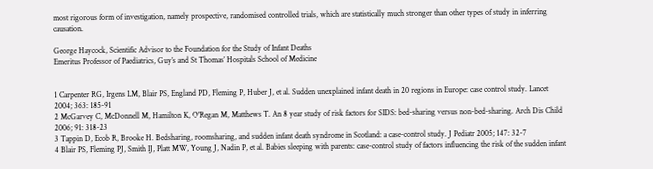most rigorous form of investigation, namely prospective, randomised controlled trials, which are statistically much stronger than other types of study in inferring causation.

George Haycock, Scientific Advisor to the Foundation for the Study of Infant Deaths
Emeritus Professor of Paediatrics, Guy’s and St Thomas’ Hospitals School of Medicine


1 Carpenter RG, Irgens LM, Blair PS, England PD, Fleming P, Huber J, et al. Sudden unexplained infant death in 20 regions in Europe: case control study. Lancet 2004; 363: 185-91
2 McGarvey C, McDonnell M, Hamilton K, O'Regan M, Matthews T. An 8 year study of risk factors for SIDS: bed-sharing versus non-bed-sharing. Arch Dis Child 2006; 91: 318-23
3 Tappin D, Ecob R, Brooke H. Bedsharing, roomsharing, and sudden infant death syndrome in Scotland: a case-control study. J Pediatr 2005; 147: 32-7
4 Blair PS, Fleming PJ, Smith IJ, Platt MW, Young J, Nadin P, et al. Babies sleeping with parents: case-control study of factors influencing the risk of the sudden infant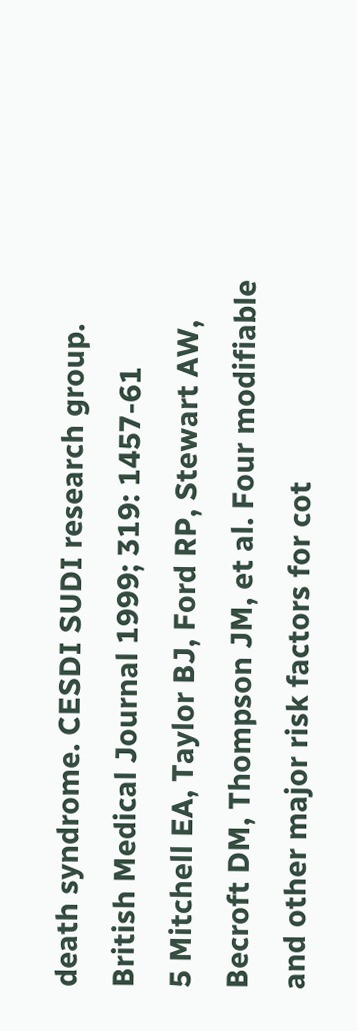death syndrome. CESDI SUDI research group. British Medical Journal 1999; 319: 1457-61
5 Mitchell EA, Taylor BJ, Ford RP, Stewart AW, Becroft DM, Thompson JM, et al. Four modifiable and other major risk factors for cot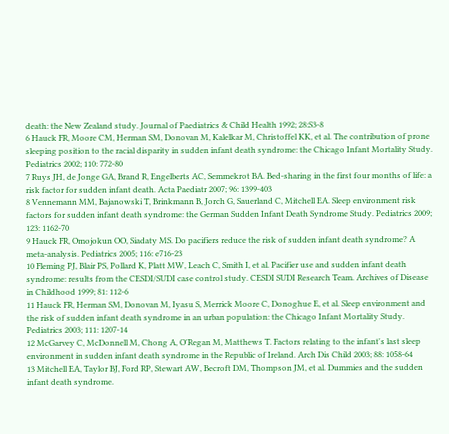death: the New Zealand study. Journal of Paediatrics & Child Health 1992; 28:S3-8
6 Hauck FR, Moore CM, Herman SM, Donovan M, Kalelkar M, Christoffel KK, et al. The contribution of prone sleeping position to the racial disparity in sudden infant death syndrome: the Chicago Infant Mortality Study. Pediatrics 2002; 110: 772-80
7 Ruys JH, de Jonge GA, Brand R, Engelberts AC, Semmekrot BA. Bed-sharing in the first four months of life: a risk factor for sudden infant death. Acta Paediatr 2007; 96: 1399-403
8 Vennemann MM, Bajanowski T, Brinkmann B, Jorch G, Sauerland C, Mitchell EA. Sleep environment risk factors for sudden infant death syndrome: the German Sudden Infant Death Syndrome Study. Pediatrics 2009; 123: 1162-70
9 Hauck FR, Omojokun OO, Siadaty MS. Do pacifiers reduce the risk of sudden infant death syndrome? A meta-analysis. Pediatrics 2005; 116: e716-23
10 Fleming PJ, Blair PS, Pollard K, Platt MW, Leach C, Smith I, et al. Pacifier use and sudden infant death syndrome: results from the CESDI/SUDI case control study. CESDI SUDI Research Team. Archives of Disease in Childhood 1999; 81: 112-6
11 Hauck FR, Herman SM, Donovan M, Iyasu S, Merrick Moore C, Donoghue E, et al. Sleep environment and the risk of sudden infant death syndrome in an urban population: the Chicago Infant Mortality Study. Pediatrics 2003; 111: 1207-14
12 McGarvey C, McDonnell M, Chong A, O'Regan M, Matthews T. Factors relating to the infant's last sleep environment in sudden infant death syndrome in the Republic of Ireland. Arch Dis Child 2003; 88: 1058-64
13 Mitchell EA, Taylor BJ, Ford RP, Stewart AW, Becroft DM, Thompson JM, et al. Dummies and the sudden infant death syndrome.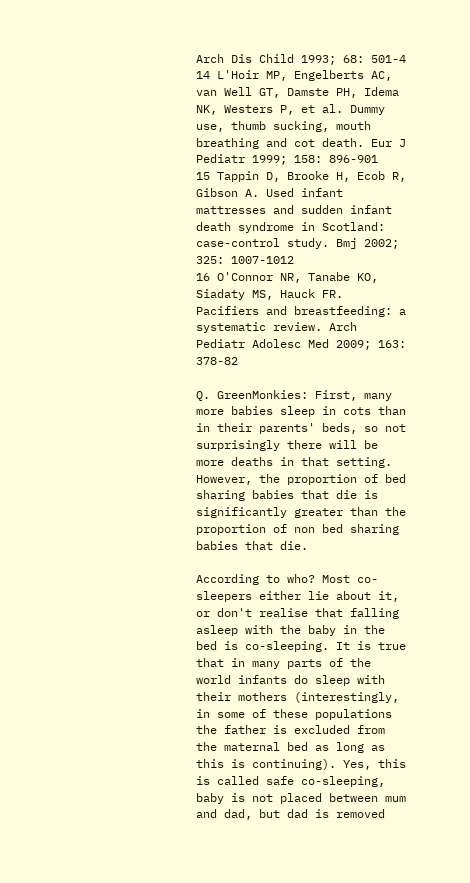Arch Dis Child 1993; 68: 501-4
14 L'Hoir MP, Engelberts AC, van Well GT, Damste PH, Idema NK, Westers P, et al. Dummy use, thumb sucking, mouth breathing and cot death. Eur J Pediatr 1999; 158: 896-901
15 Tappin D, Brooke H, Ecob R, Gibson A. Used infant mattresses and sudden infant death syndrome in Scotland: case-control study. Bmj 2002; 325: 1007-1012
16 O'Connor NR, Tanabe KO, Siadaty MS, Hauck FR. Pacifiers and breastfeeding: a systematic review. Arch Pediatr Adolesc Med 2009; 163:  378-82

Q. GreenMonkies: First, many more babies sleep in cots than in their parents' beds, so not surprisingly there will be more deaths in that setting. However, the proportion of bed sharing babies that die is significantly greater than the proportion of non bed sharing babies that die.

According to who? Most co-sleepers either lie about it, or don't realise that falling asleep with the baby in the bed is co-sleeping. It is true that in many parts of the world infants do sleep with their mothers (interestingly, in some of these populations the father is excluded from the maternal bed as long as this is continuing). Yes, this is called safe co-sleeping, baby is not placed between mum and dad, but dad is removed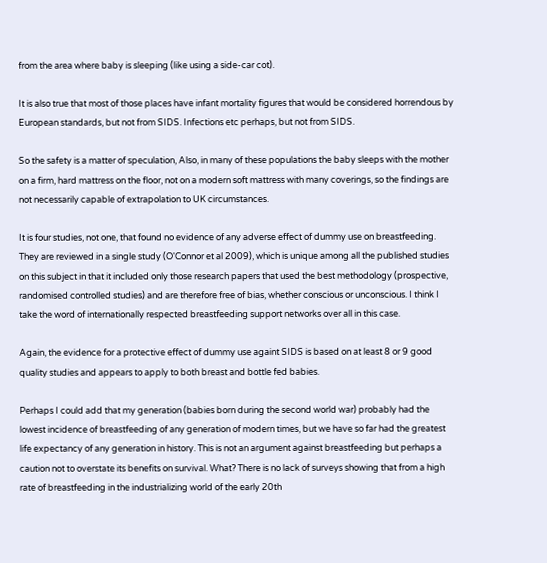from the area where baby is sleeping (like using a side-car cot).

It is also true that most of those places have infant mortality figures that would be considered horrendous by European standards, but not from SIDS. Infections etc perhaps, but not from SIDS.

So the safety is a matter of speculation, Also, in many of these populations the baby sleeps with the mother on a firm, hard mattress on the floor, not on a modern soft mattress with many coverings, so the findings are not necessarily capable of extrapolation to UK circumstances.

It is four studies, not one, that found no evidence of any adverse effect of dummy use on breastfeeding. They are reviewed in a single study (O'Connor et al 2009), which is unique among all the published studies on this subject in that it included only those research papers that used the best methodology (prospective, randomised controlled studies) and are therefore free of bias, whether conscious or unconscious. I think I take the word of internationally respected breastfeeding support networks over all in this case.

Again, the evidence for a protective effect of dummy use againt SIDS is based on at least 8 or 9 good quality studies and appears to apply to both breast and bottle fed babies.

Perhaps I could add that my generation (babies born during the second world war) probably had the lowest incidence of breastfeeding of any generation of modern times, but we have so far had the greatest life expectancy of any generation in history. This is not an argument against breastfeeding but perhaps a caution not to overstate its benefits on survival. What? There is no lack of surveys showing that from a high rate of breastfeeding in the industrializing world of the early 20th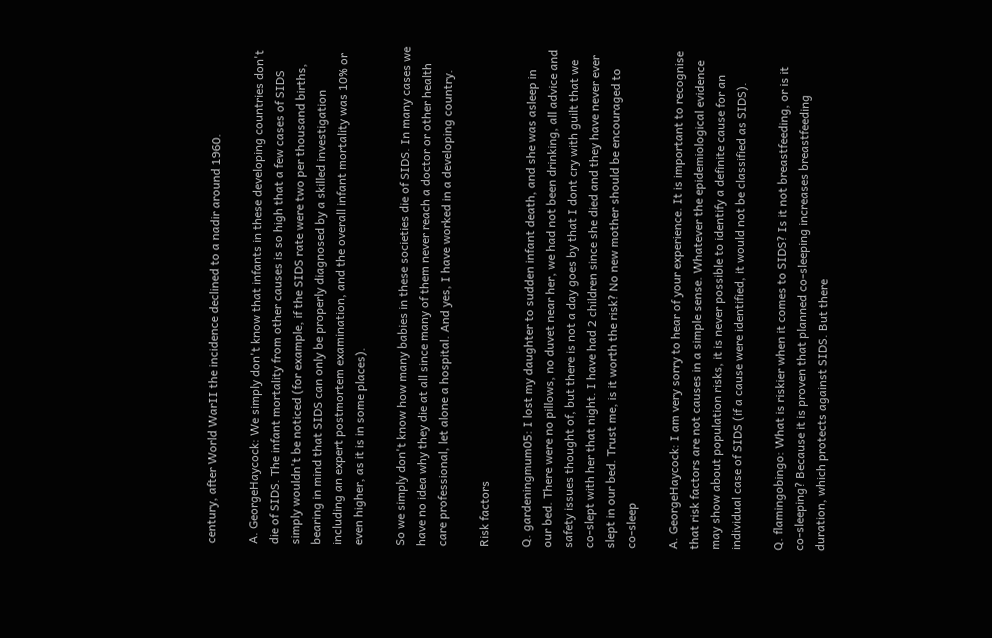century, after World WarII the incidence declined to a nadir around 1960.

A. GeorgeHaycock: We simply don't know that infants in these developing countries don't die of SIDS. The infant mortality from other causes is so high that a few cases of SIDS simply wouldn't be noticed (for example, if the SIDS rate were two per thousand births, bearing in mind that SIDS can only be properly diagnosed by a skilled investigation including an expert postmortem examination, and the overall infant mortality was 10% or even higher, as it is in some places).

So we simply don't know how many babies in these societies die of SIDS. In many cases we have no idea why they die at all since many of them never reach a doctor or other health care professional, let alone a hospital. And yes, I have worked in a developing country.

Risk factors

Q. gardeningmum05: I lost my daughter to sudden infant death, and she was asleep in our bed. There were no pillows, no duvet near her, we had not been drinking, all advice and safety issues thought of, but there is not a day goes by that I dont cry with guilt that we co-slept with her that night. I have had 2 children since she died and they have never ever slept in our bed. Trust me, is it worth the risk? No new mother should be encouraged to co-sleep

A. GeorgeHaycock: I am very sorry to hear of your experience. It is important to recognise that risk factors are not causes in a simple sense. Whatever the epidemiological evidence may show about population risks, it is never possible to identify a definite cause for an individual case of SIDS (if a cause were identified, it would not be classified as SIDS).

Q. flamingobingo: What is riskier when it comes to SIDS? Is it not breastfeeding, or is it co-sleeping? Because it is proven that planned co-sleeping increases breastfeeding duration, which protects against SIDS. But there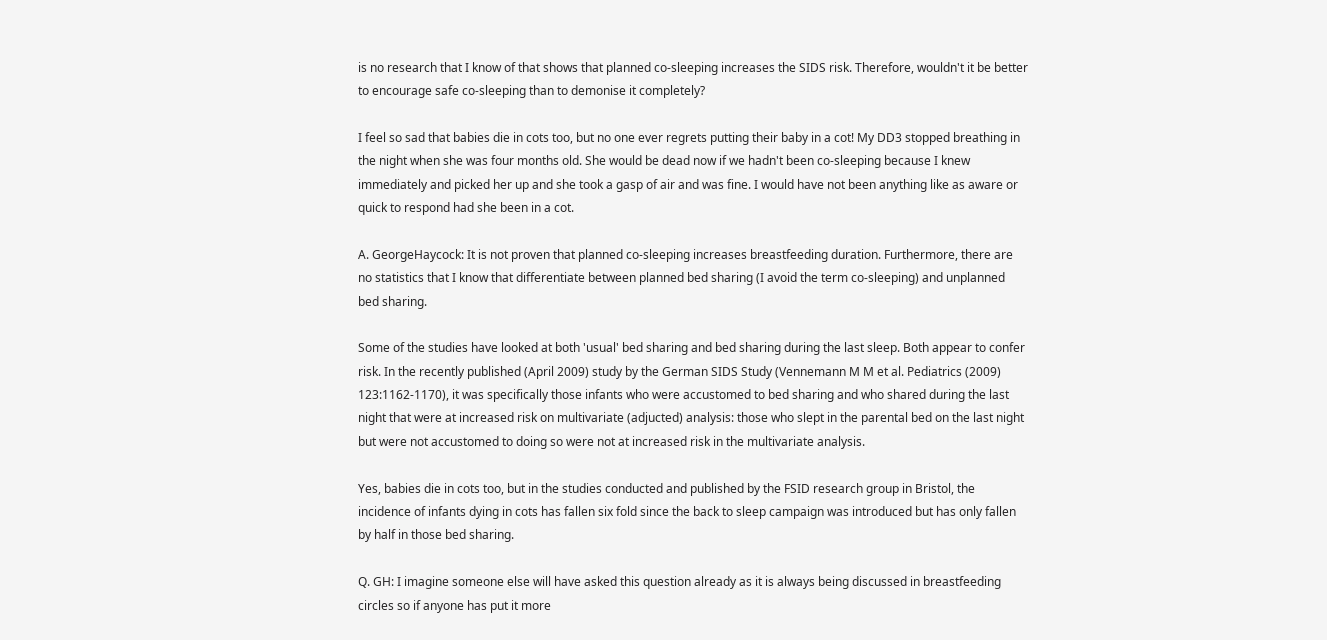is no research that I know of that shows that planned co-sleeping increases the SIDS risk. Therefore, wouldn't it be better to encourage safe co-sleeping than to demonise it completely?

I feel so sad that babies die in cots too, but no one ever regrets putting their baby in a cot! My DD3 stopped breathing in the night when she was four months old. She would be dead now if we hadn't been co-sleeping because I knew immediately and picked her up and she took a gasp of air and was fine. I would have not been anything like as aware or quick to respond had she been in a cot.

A. GeorgeHaycock: It is not proven that planned co-sleeping increases breastfeeding duration. Furthermore, there are no statistics that I know that differentiate between planned bed sharing (I avoid the term co-sleeping) and unplanned bed sharing.

Some of the studies have looked at both 'usual' bed sharing and bed sharing during the last sleep. Both appear to confer risk. In the recently published (April 2009) study by the German SIDS Study (Vennemann M M et al. Pediatrics (2009) 123:1162-1170), it was specifically those infants who were accustomed to bed sharing and who shared during the last night that were at increased risk on multivariate (adjucted) analysis: those who slept in the parental bed on the last night but were not accustomed to doing so were not at increased risk in the multivariate analysis.

Yes, babies die in cots too, but in the studies conducted and published by the FSID research group in Bristol, the incidence of infants dying in cots has fallen six fold since the back to sleep campaign was introduced but has only fallen by half in those bed sharing.

Q. GH: I imagine someone else will have asked this question already as it is always being discussed in breastfeeding circles so if anyone has put it more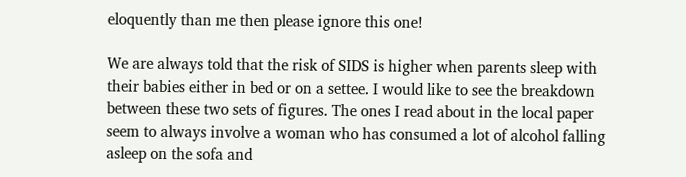eloquently than me then please ignore this one!

We are always told that the risk of SIDS is higher when parents sleep with their babies either in bed or on a settee. I would like to see the breakdown between these two sets of figures. The ones I read about in the local paper seem to always involve a woman who has consumed a lot of alcohol falling asleep on the sofa and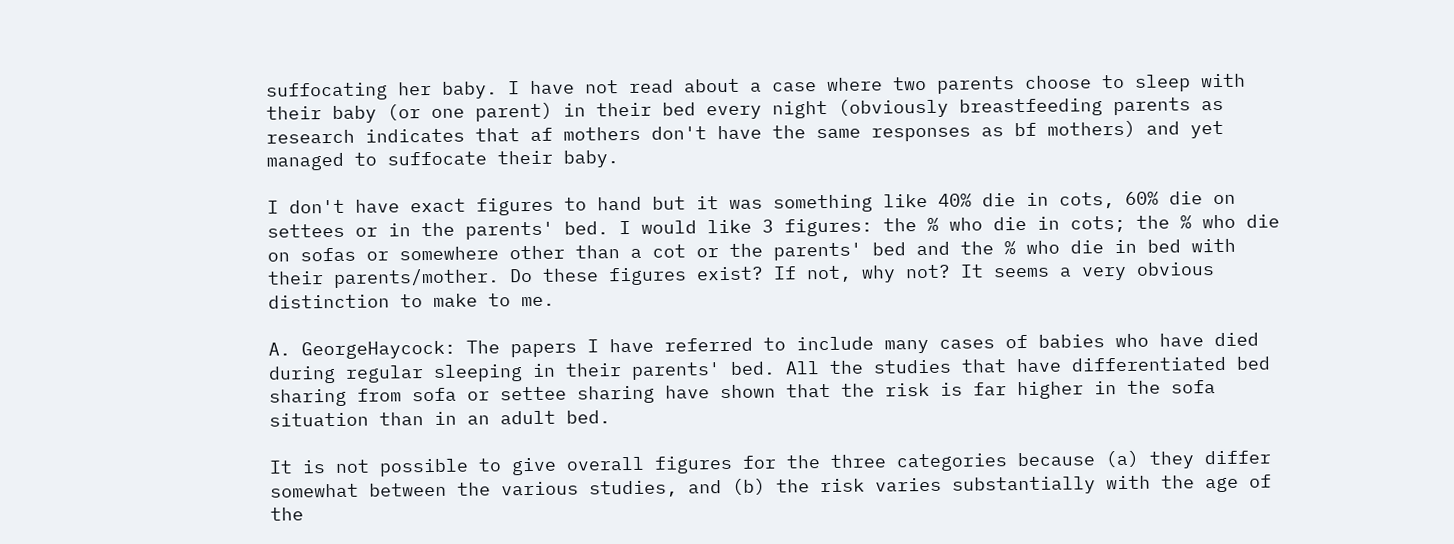suffocating her baby. I have not read about a case where two parents choose to sleep with their baby (or one parent) in their bed every night (obviously breastfeeding parents as research indicates that af mothers don't have the same responses as bf mothers) and yet managed to suffocate their baby.

I don't have exact figures to hand but it was something like 40% die in cots, 60% die on settees or in the parents' bed. I would like 3 figures: the % who die in cots; the % who die on sofas or somewhere other than a cot or the parents' bed and the % who die in bed with their parents/mother. Do these figures exist? If not, why not? It seems a very obvious distinction to make to me.

A. GeorgeHaycock: The papers I have referred to include many cases of babies who have died during regular sleeping in their parents' bed. All the studies that have differentiated bed sharing from sofa or settee sharing have shown that the risk is far higher in the sofa situation than in an adult bed.

It is not possible to give overall figures for the three categories because (a) they differ somewhat between the various studies, and (b) the risk varies substantially with the age of the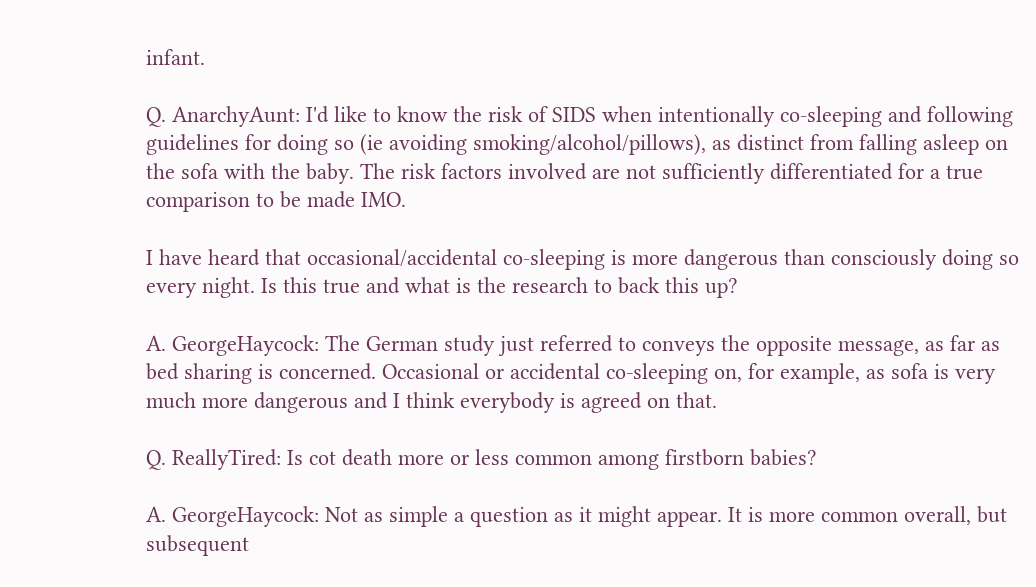infant.

Q. AnarchyAunt: I'd like to know the risk of SIDS when intentionally co-sleeping and following guidelines for doing so (ie avoiding smoking/alcohol/pillows), as distinct from falling asleep on the sofa with the baby. The risk factors involved are not sufficiently differentiated for a true comparison to be made IMO.

I have heard that occasional/accidental co-sleeping is more dangerous than consciously doing so every night. Is this true and what is the research to back this up?

A. GeorgeHaycock: The German study just referred to conveys the opposite message, as far as bed sharing is concerned. Occasional or accidental co-sleeping on, for example, as sofa is very much more dangerous and I think everybody is agreed on that.

Q. ReallyTired: Is cot death more or less common among firstborn babies?

A. GeorgeHaycock: Not as simple a question as it might appear. It is more common overall, but subsequent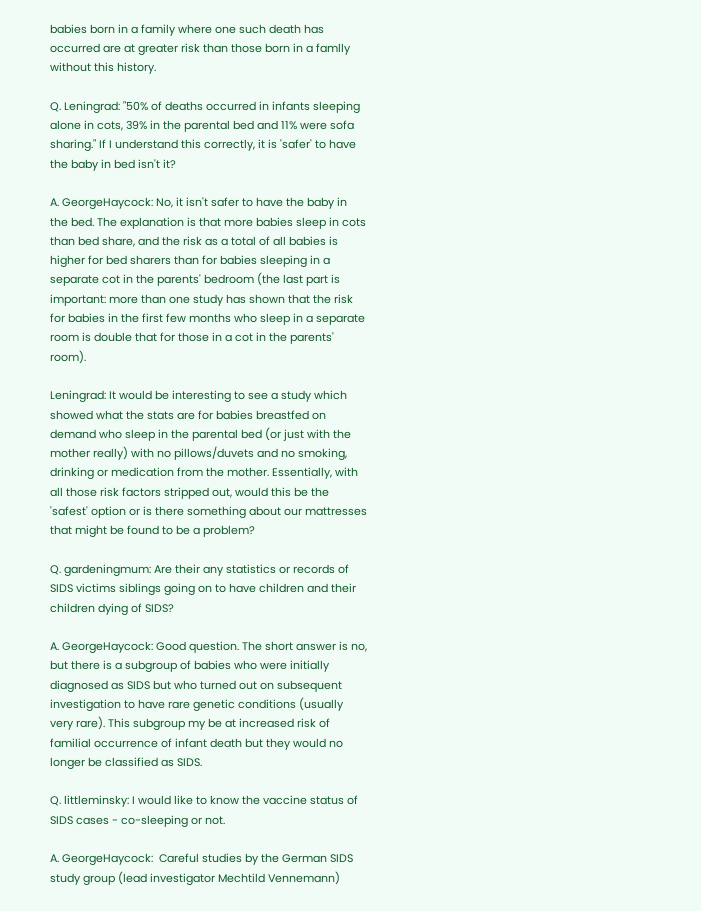babies born in a family where one such death has occurred are at greater risk than those born in a famlly without this history.

Q. Leningrad: "50% of deaths occurred in infants sleeping alone in cots, 39% in the parental bed and 11% were sofa sharing." If I understand this correctly, it is 'safer' to have the baby in bed isn't it?

A. GeorgeHaycock: No, it isn't safer to have the baby in the bed. The explanation is that more babies sleep in cots than bed share, and the risk as a total of all babies is higher for bed sharers than for babies sleeping in a separate cot in the parents' bedroom (the last part is important: more than one study has shown that the risk for babies in the first few months who sleep in a separate room is double that for those in a cot in the parents' room).

Leningrad: It would be interesting to see a study which showed what the stats are for babies breastfed on demand who sleep in the parental bed (or just with the mother really) with no pillows/duvets and no smoking, drinking or medication from the mother. Essentially, with all those risk factors stripped out, would this be the 'safest' option or is there something about our mattresses that might be found to be a problem?

Q. gardeningmum: Are their any statistics or records of SIDS victims siblings going on to have children and their children dying of SIDS?

A. GeorgeHaycock: Good question. The short answer is no, but there is a subgroup of babies who were initially diagnosed as SIDS but who turned out on subsequent investigation to have rare genetic conditions (usually very rare). This subgroup my be at increased risk of familial occurrence of infant death but they would no longer be classified as SIDS.

Q. littleminsky: I would like to know the vaccine status of SIDS cases - co-sleeping or not.

A. GeorgeHaycock:  Careful studies by the German SIDS study group (lead investigator Mechtild Vennemann)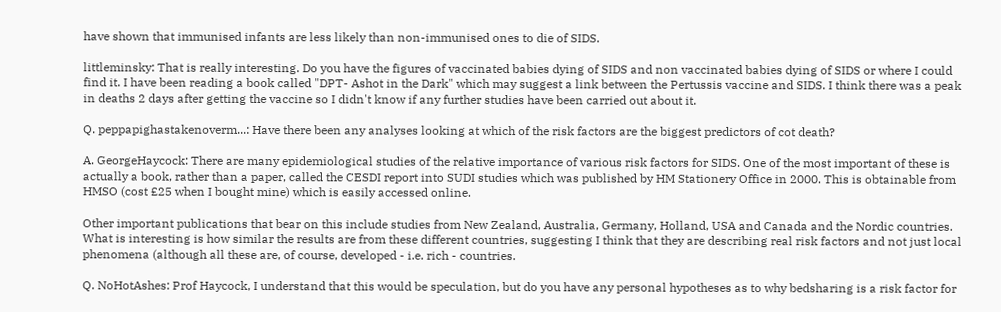have shown that immunised infants are less likely than non-immunised ones to die of SIDS.

littleminsky: That is really interesting. Do you have the figures of vaccinated babies dying of SIDS and non vaccinated babies dying of SIDS or where I could find it. I have been reading a book called "DPT- Ashot in the Dark" which may suggest a link between the Pertussis vaccine and SIDS. I think there was a peak in deaths 2 days after getting the vaccine so I didn't know if any further studies have been carried out about it.

Q. peppapighastakenoverm...: Have there been any analyses looking at which of the risk factors are the biggest predictors of cot death?

A. GeorgeHaycock: There are many epidemiological studies of the relative importance of various risk factors for SIDS. One of the most important of these is actually a book, rather than a paper, called the CESDI report into SUDI studies which was published by HM Stationery Office in 2000. This is obtainable from HMSO (cost £25 when I bought mine) which is easily accessed online.

Other important publications that bear on this include studies from New Zealand, Australia, Germany, Holland, USA and Canada and the Nordic countries. What is interesting is how similar the results are from these different countries, suggesting I think that they are describing real risk factors and not just local phenomena (although all these are, of course, developed - i.e. rich - countries.

Q. NoHotAshes: Prof Haycock, I understand that this would be speculation, but do you have any personal hypotheses as to why bedsharing is a risk factor for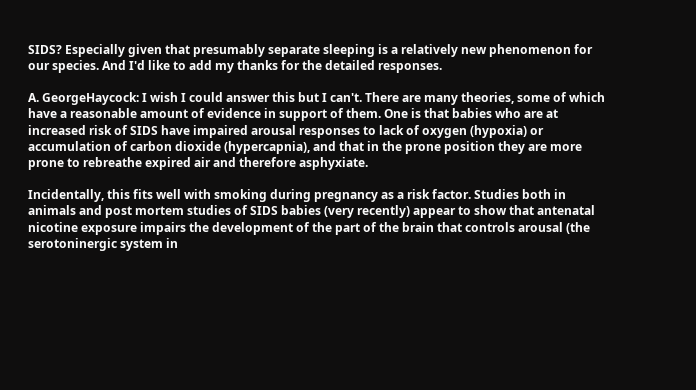SIDS? Especially given that presumably separate sleeping is a relatively new phenomenon for our species. And I'd like to add my thanks for the detailed responses.

A. GeorgeHaycock: I wish I could answer this but I can't. There are many theories, some of which have a reasonable amount of evidence in support of them. One is that babies who are at increased risk of SIDS have impaired arousal responses to lack of oxygen (hypoxia) or accumulation of carbon dioxide (hypercapnia), and that in the prone position they are more prone to rebreathe expired air and therefore asphyxiate.

Incidentally, this fits well with smoking during pregnancy as a risk factor. Studies both in animals and post mortem studies of SIDS babies (very recently) appear to show that antenatal nicotine exposure impairs the development of the part of the brain that controls arousal (the serotoninergic system in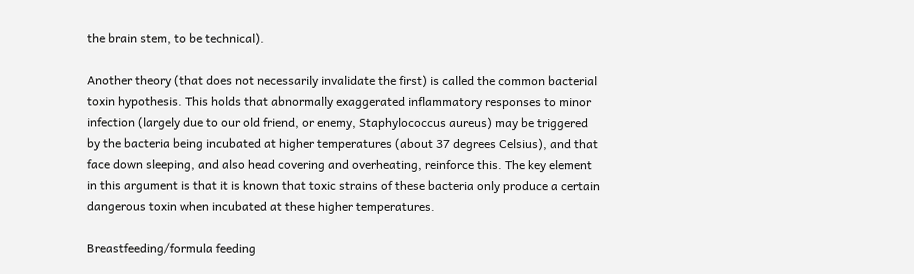the brain stem, to be technical).

Another theory (that does not necessarily invalidate the first) is called the common bacterial toxin hypothesis. This holds that abnormally exaggerated inflammatory responses to minor infection (largely due to our old friend, or enemy, Staphylococcus aureus) may be triggered by the bacteria being incubated at higher temperatures (about 37 degrees Celsius), and that face down sleeping, and also head covering and overheating, reinforce this. The key element in this argument is that it is known that toxic strains of these bacteria only produce a certain dangerous toxin when incubated at these higher temperatures.

Breastfeeding/formula feeding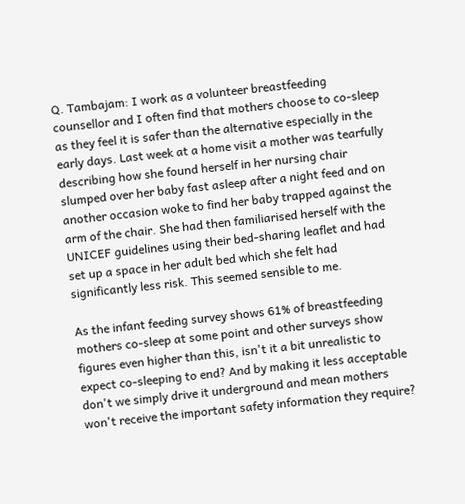Q. Tambajam: I work as a volunteer breastfeeding counsellor and I often find that mothers choose to co-sleep as they feel it is safer than the alternative especially in the early days. Last week at a home visit a mother was tearfully describing how she found herself in her nursing chair slumped over her baby fast asleep after a night feed and on another occasion woke to find her baby trapped against the arm of the chair. She had then familiarised herself with the UNICEF guidelines using their bed-sharing leaflet and had set up a space in her adult bed which she felt had significantly less risk. This seemed sensible to me.

As the infant feeding survey shows 61% of breastfeeding mothers co-sleep at some point and other surveys show figures even higher than this, isn't it a bit unrealistic to expect co-sleeping to end? And by making it less acceptable don't we simply drive it underground and mean mothers won't receive the important safety information they require?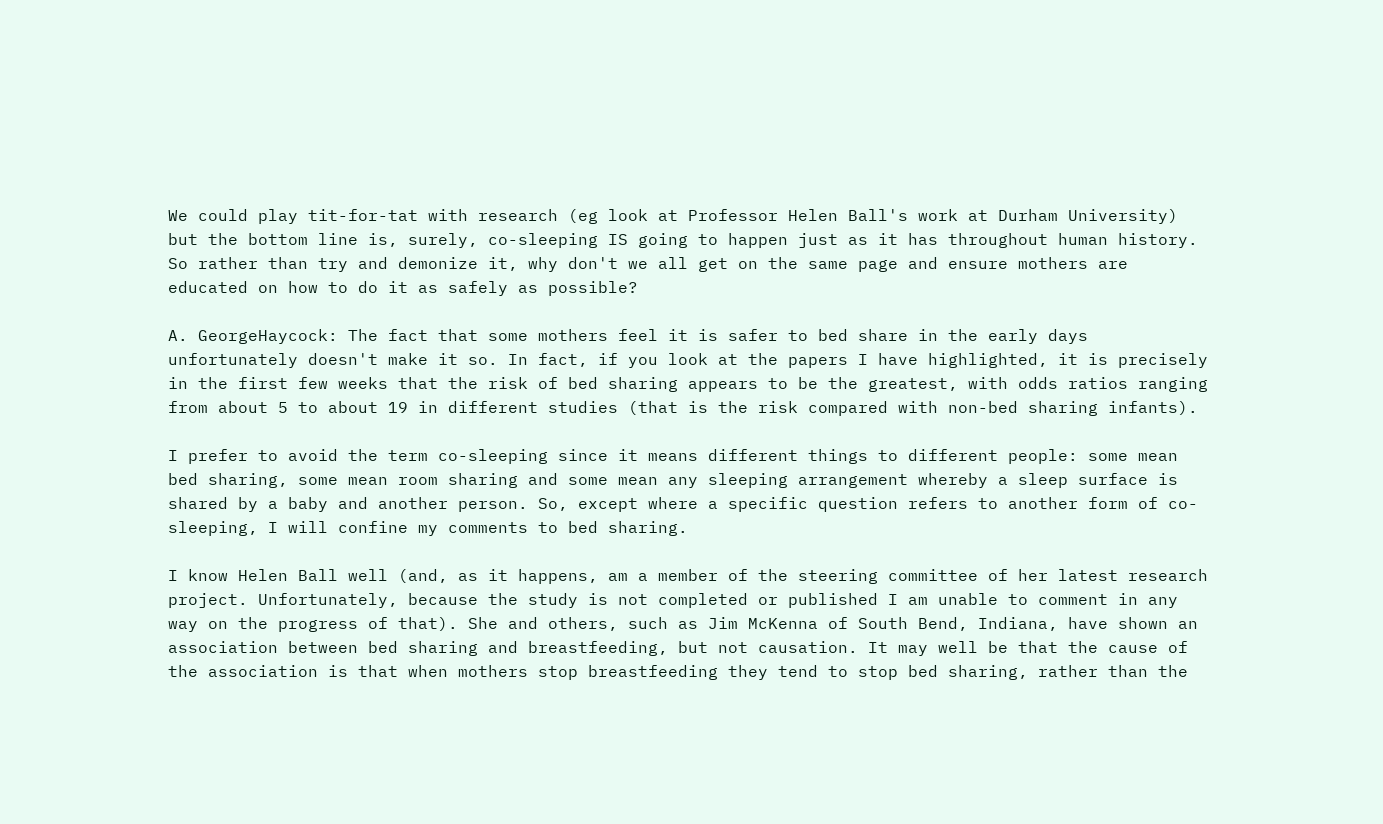We could play tit-for-tat with research (eg look at Professor Helen Ball's work at Durham University) but the bottom line is, surely, co-sleeping IS going to happen just as it has throughout human history. So rather than try and demonize it, why don't we all get on the same page and ensure mothers are educated on how to do it as safely as possible?

A. GeorgeHaycock: The fact that some mothers feel it is safer to bed share in the early days unfortunately doesn't make it so. In fact, if you look at the papers I have highlighted, it is precisely in the first few weeks that the risk of bed sharing appears to be the greatest, with odds ratios ranging from about 5 to about 19 in different studies (that is the risk compared with non-bed sharing infants).

I prefer to avoid the term co-sleeping since it means different things to different people: some mean bed sharing, some mean room sharing and some mean any sleeping arrangement whereby a sleep surface is shared by a baby and another person. So, except where a specific question refers to another form of co-sleeping, I will confine my comments to bed sharing.

I know Helen Ball well (and, as it happens, am a member of the steering committee of her latest research project. Unfortunately, because the study is not completed or published I am unable to comment in any way on the progress of that). She and others, such as Jim McKenna of South Bend, Indiana, have shown an association between bed sharing and breastfeeding, but not causation. It may well be that the cause of the association is that when mothers stop breastfeeding they tend to stop bed sharing, rather than the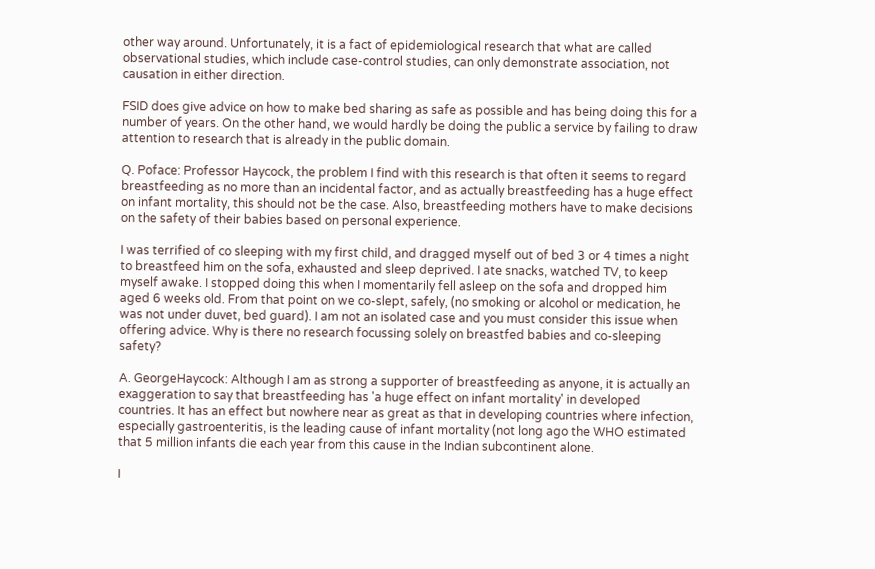other way around. Unfortunately, it is a fact of epidemiological research that what are called observational studies, which include case-control studies, can only demonstrate association, not causation in either direction.

FSID does give advice on how to make bed sharing as safe as possible and has being doing this for a number of years. On the other hand, we would hardly be doing the public a service by failing to draw attention to research that is already in the public domain.

Q. Poface: Professor Haycock, the problem I find with this research is that often it seems to regard breastfeeding as no more than an incidental factor, and as actually breastfeeding has a huge effect on infant mortality, this should not be the case. Also, breastfeeding mothers have to make decisions on the safety of their babies based on personal experience.

I was terrified of co sleeping with my first child, and dragged myself out of bed 3 or 4 times a night to breastfeed him on the sofa, exhausted and sleep deprived. I ate snacks, watched TV, to keep myself awake. I stopped doing this when I momentarily fell asleep on the sofa and dropped him aged 6 weeks old. From that point on we co-slept, safely, (no smoking or alcohol or medication, he was not under duvet, bed guard). I am not an isolated case and you must consider this issue when offering advice. Why is there no research focussing solely on breastfed babies and co-sleeping safety?

A. GeorgeHaycock: Although I am as strong a supporter of breastfeeding as anyone, it is actually an exaggeration to say that breastfeeding has 'a huge effect on infant mortality' in developed countries. It has an effect but nowhere near as great as that in developing countries where infection, especially gastroenteritis, is the leading cause of infant mortality (not long ago the WHO estimated that 5 million infants die each year from this cause in the Indian subcontinent alone.

I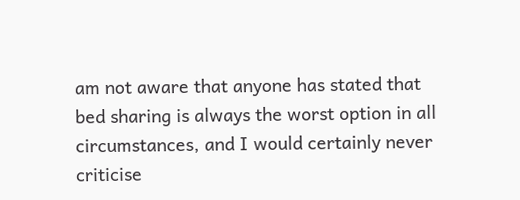am not aware that anyone has stated that bed sharing is always the worst option in all circumstances, and I would certainly never criticise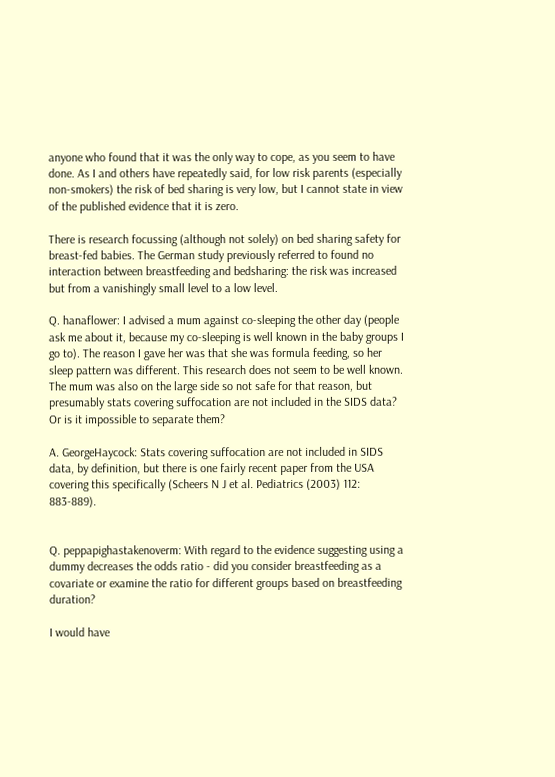anyone who found that it was the only way to cope, as you seem to have done. As I and others have repeatedly said, for low risk parents (especially non-smokers) the risk of bed sharing is very low, but I cannot state in view of the published evidence that it is zero.

There is research focussing (although not solely) on bed sharing safety for breast-fed babies. The German study previously referred to found no interaction between breastfeeding and bedsharing: the risk was increased but from a vanishingly small level to a low level.

Q. hanaflower: I advised a mum against co-sleeping the other day (people ask me about it, because my co-sleeping is well known in the baby groups I go to). The reason I gave her was that she was formula feeding, so her sleep pattern was different. This research does not seem to be well known. The mum was also on the large side so not safe for that reason, but presumably stats covering suffocation are not included in the SIDS data? Or is it impossible to separate them?

A. GeorgeHaycock: Stats covering suffocation are not included in SIDS data, by definition, but there is one fairly recent paper from the USA covering this specifically (Scheers N J et al. Pediatrics (2003) 112: 883-889).


Q. peppapighastakenoverm: With regard to the evidence suggesting using a dummy decreases the odds ratio - did you consider breastfeeding as a covariate or examine the ratio for different groups based on breastfeeding duration?

I would have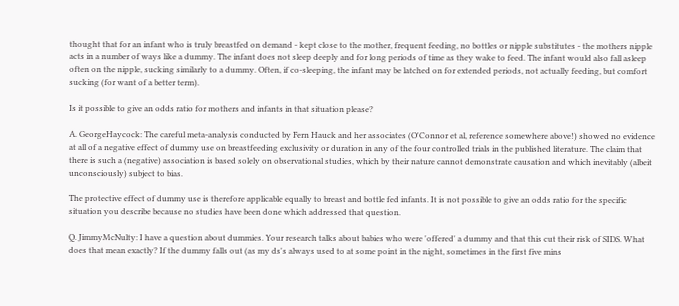thought that for an infant who is truly breastfed on demand - kept close to the mother, frequent feeding, no bottles or nipple substitutes - the mothers nipple acts in a number of ways like a dummy. The infant does not sleep deeply and for long periods of time as they wake to feed. The infant would also fall asleep often on the nipple, sucking similarly to a dummy. Often, if co-sleeping, the infant may be latched on for extended periods, not actually feeding, but comfort sucking (for want of a better term).

Is it possible to give an odds ratio for mothers and infants in that situation please?

A. GeorgeHaycock: The careful meta-analysis conducted by Fern Hauck and her associates (O'Connor et al, reference somewhere above!) showed no evidence at all of a negative effect of dummy use on breastfeeding exclusivity or duration in any of the four controlled trials in the published literature. The claim that there is such a (negative) association is based solely on observational studies, which by their nature cannot demonstrate causation and which inevitably (albeit unconsciously) subject to bias.

The protective effect of dummy use is therefore applicable equally to breast and bottle fed infants. It is not possible to give an odds ratio for the specific situation you describe because no studies have been done which addressed that question.

Q. JimmyMcNulty: I have a question about dummies. Your research talks about babies who were 'offered' a dummy and that this cut their risk of SIDS. What does that mean exactly? If the dummy falls out (as my ds's always used to at some point in the night, sometimes in the first five mins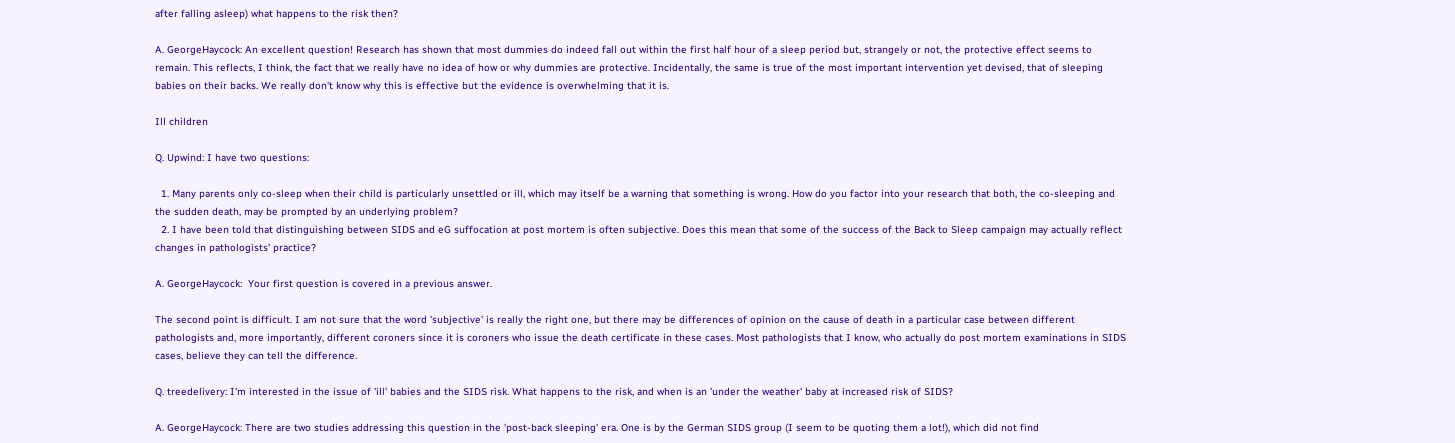after falling asleep) what happens to the risk then?

A. GeorgeHaycock: An excellent question! Research has shown that most dummies do indeed fall out within the first half hour of a sleep period but, strangely or not, the protective effect seems to remain. This reflects, I think, the fact that we really have no idea of how or why dummies are protective. Incidentally, the same is true of the most important intervention yet devised, that of sleeping babies on their backs. We really don't know why this is effective but the evidence is overwhelming that it is.

Ill children

Q. Upwind: I have two questions:

  1. Many parents only co-sleep when their child is particularly unsettled or ill, which may itself be a warning that something is wrong. How do you factor into your research that both, the co-sleeping and the sudden death, may be prompted by an underlying problem?
  2. I have been told that distinguishing between SIDS and eG suffocation at post mortem is often subjective. Does this mean that some of the success of the Back to Sleep campaign may actually reflect changes in pathologists' practice?

A. GeorgeHaycock:  Your first question is covered in a previous answer.

The second point is difficult. I am not sure that the word 'subjective' is really the right one, but there may be differences of opinion on the cause of death in a particular case between different pathologists and, more importantly, different coroners since it is coroners who issue the death certificate in these cases. Most pathologists that I know, who actually do post mortem examinations in SIDS cases, believe they can tell the difference.

Q. treedelivery: I'm interested in the issue of 'ill' babies and the SIDS risk. What happens to the risk, and when is an 'under the weather' baby at increased risk of SIDS?

A. GeorgeHaycock: There are two studies addressing this question in the 'post-back sleeping' era. One is by the German SIDS group (I seem to be quoting them a lot!), which did not find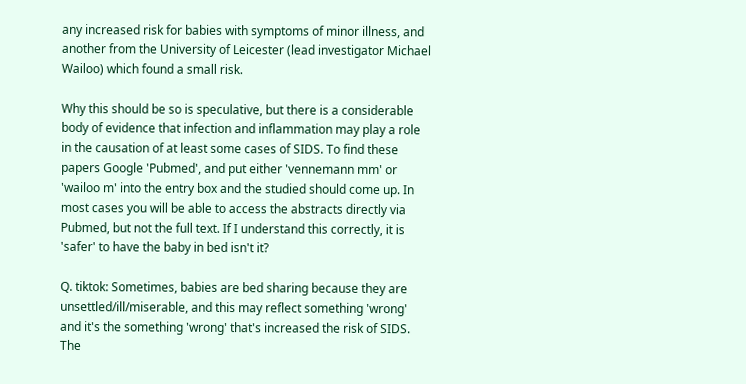any increased risk for babies with symptoms of minor illness, and another from the University of Leicester (lead investigator Michael Wailoo) which found a small risk.

Why this should be so is speculative, but there is a considerable body of evidence that infection and inflammation may play a role in the causation of at least some cases of SIDS. To find these papers Google 'Pubmed', and put either 'vennemann mm' or 'wailoo m' into the entry box and the studied should come up. In most cases you will be able to access the abstracts directly via Pubmed, but not the full text. If I understand this correctly, it is 'safer' to have the baby in bed isn't it?

Q. tiktok: Sometimes, babies are bed sharing because they are unsettled/ill/miserable, and this may reflect something 'wrong' and it's the something 'wrong' that's increased the risk of SIDS. The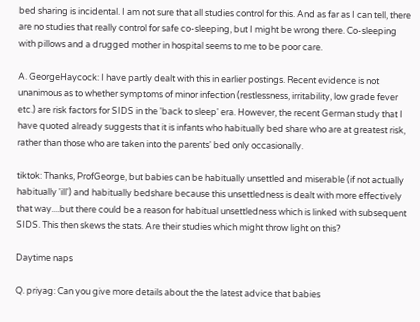bed sharing is incidental. I am not sure that all studies control for this. And as far as I can tell, there are no studies that really control for safe co-sleeping, but I might be wrong there. Co-sleeping with pillows and a drugged mother in hospital seems to me to be poor care.

A. GeorgeHaycock: I have partly dealt with this in earlier postings. Recent evidence is not unanimous as to whether symptoms of minor infection (restlessness, irritability, low grade fever etc.) are risk factors for SIDS in the 'back to sleep' era. However, the recent German study that I have quoted already suggests that it is infants who habitually bed share who are at greatest risk, rather than those who are taken into the parents' bed only occasionally.

tiktok: Thanks, ProfGeorge, but babies can be habitually unsettled and miserable (if not actually habitually 'ill') and habitually bedshare because this unsettledness is dealt with more effectively that way....but there could be a reason for habitual unsettledness which is linked with subsequent SIDS. This then skews the stats. Are their studies which might throw light on this?

Daytime naps

Q. priyag: Can you give more details about the the latest advice that babies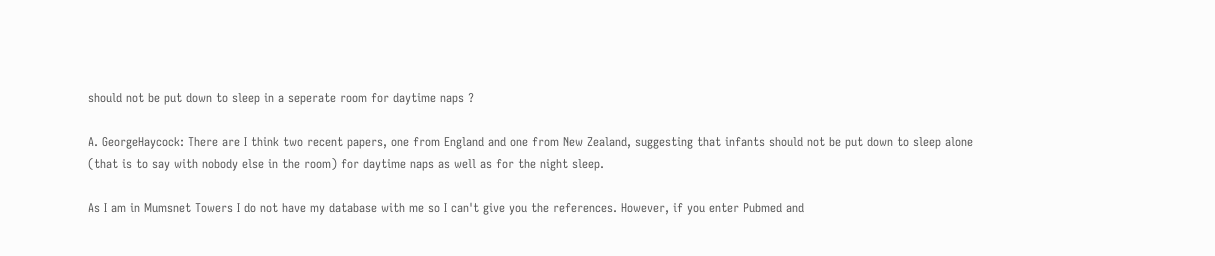should not be put down to sleep in a seperate room for daytime naps ?

A. GeorgeHaycock: There are I think two recent papers, one from England and one from New Zealand, suggesting that infants should not be put down to sleep alone (that is to say with nobody else in the room) for daytime naps as well as for the night sleep.

As I am in Mumsnet Towers I do not have my database with me so I can't give you the references. However, if you enter Pubmed and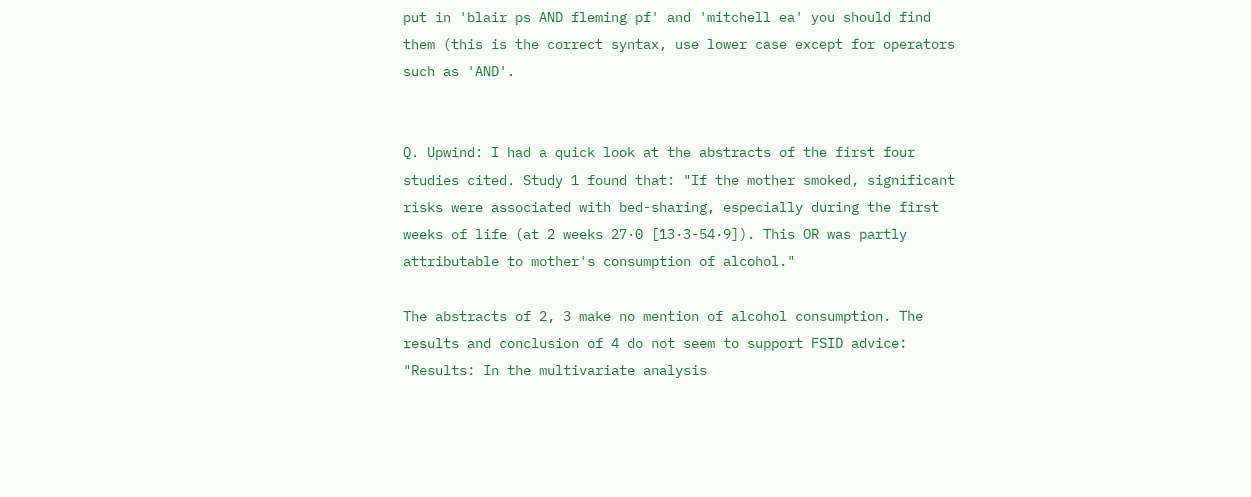put in 'blair ps AND fleming pf' and 'mitchell ea' you should find them (this is the correct syntax, use lower case except for operators such as 'AND'.


Q. Upwind: I had a quick look at the abstracts of the first four studies cited. Study 1 found that: "If the mother smoked, significant risks were associated with bed-sharing, especially during the first weeks of life (at 2 weeks 27·0 [13·3-54·9]). This OR was partly attributable to mother's consumption of alcohol."

The abstracts of 2, 3 make no mention of alcohol consumption. The results and conclusion of 4 do not seem to support FSID advice: "Results: In the multivariate analysis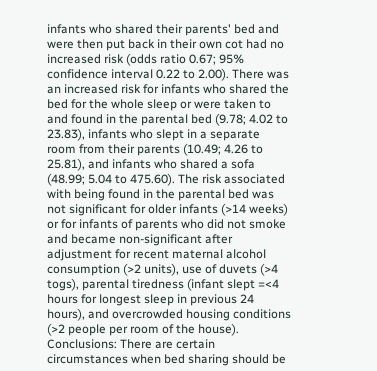infants who shared their parents' bed and were then put back in their own cot had no increased risk (odds ratio 0.67; 95% confidence interval 0.22 to 2.00). There was an increased risk for infants who shared the bed for the whole sleep or were taken to and found in the parental bed (9.78; 4.02 to 23.83), infants who slept in a separate room from their parents (10.49; 4.26 to 25.81), and infants who shared a sofa (48.99; 5.04 to 475.60). The risk associated with being found in the parental bed was not significant for older infants (>14 weeks) or for infants of parents who did not smoke and became non-significant after adjustment for recent maternal alcohol consumption (>2 units), use of duvets (>4 togs), parental tiredness (infant slept =<4 hours for longest sleep in previous 24 hours), and overcrowded housing conditions (>2 people per room of the house). Conclusions: There are certain circumstances when bed sharing should be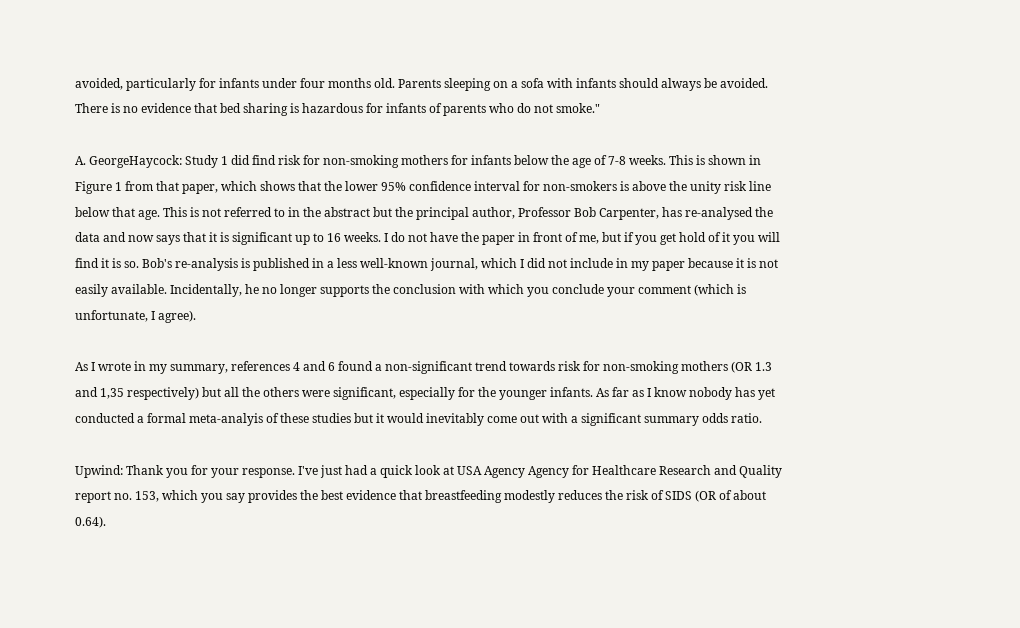avoided, particularly for infants under four months old. Parents sleeping on a sofa with infants should always be avoided. There is no evidence that bed sharing is hazardous for infants of parents who do not smoke."

A. GeorgeHaycock: Study 1 did find risk for non-smoking mothers for infants below the age of 7-8 weeks. This is shown in Figure 1 from that paper, which shows that the lower 95% confidence interval for non-smokers is above the unity risk line below that age. This is not referred to in the abstract but the principal author, Professor Bob Carpenter, has re-analysed the data and now says that it is significant up to 16 weeks. I do not have the paper in front of me, but if you get hold of it you will find it is so. Bob's re-analysis is published in a less well-known journal, which I did not include in my paper because it is not easily available. Incidentally, he no longer supports the conclusion with which you conclude your comment (which is unfortunate, I agree).

As I wrote in my summary, references 4 and 6 found a non-significant trend towards risk for non-smoking mothers (OR 1.3 and 1,35 respectively) but all the others were significant, especially for the younger infants. As far as I know nobody has yet conducted a formal meta-analyis of these studies but it would inevitably come out with a significant summary odds ratio.

Upwind: Thank you for your response. I've just had a quick look at USA Agency Agency for Healthcare Research and Quality report no. 153, which you say provides the best evidence that breastfeeding modestly reduces the risk of SIDS (OR of about 0.64).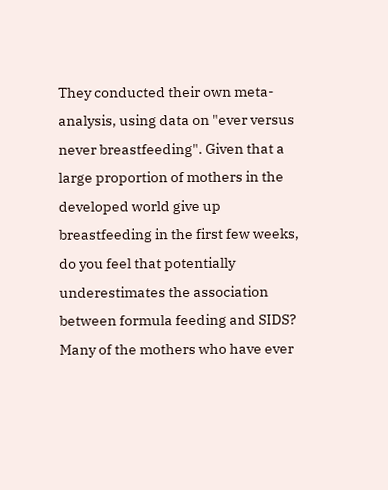They conducted their own meta-analysis, using data on "ever versus never breastfeeding". Given that a large proportion of mothers in the developed world give up breastfeeding in the first few weeks, do you feel that potentially underestimates the association between formula feeding and SIDS? Many of the mothers who have ever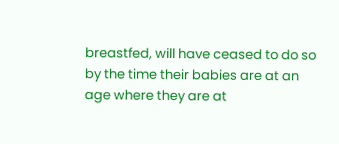breastfed, will have ceased to do so by the time their babies are at an age where they are at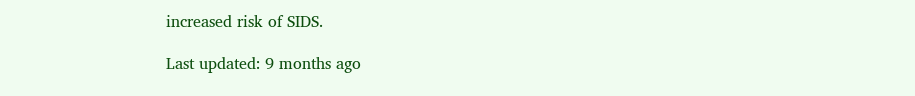increased risk of SIDS.

Last updated: 9 months ago